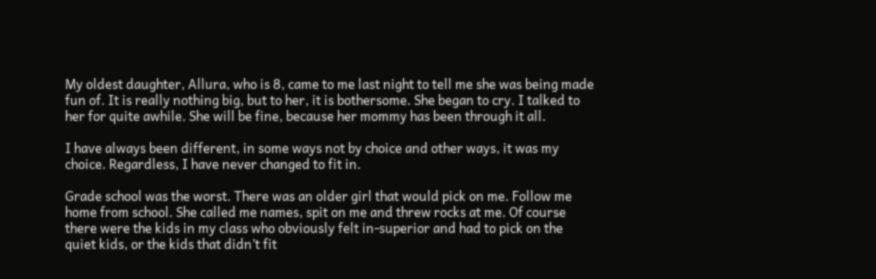My oldest daughter, Allura, who is 8, came to me last night to tell me she was being made fun of. It is really nothing big, but to her, it is bothersome. She began to cry. I talked to her for quite awhile. She will be fine, because her mommy has been through it all.

I have always been different, in some ways not by choice and other ways, it was my choice. Regardless, I have never changed to fit in.

Grade school was the worst. There was an older girl that would pick on me. Follow me home from school. She called me names, spit on me and threw rocks at me. Of course there were the kids in my class who obviously felt in-superior and had to pick on the quiet kids, or the kids that didn’t fit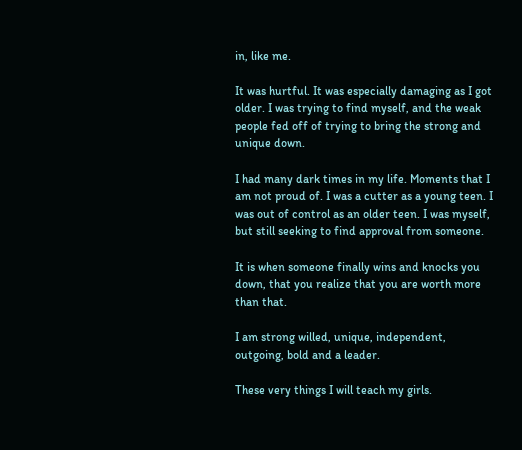in, like me.

It was hurtful. It was especially damaging as I got older. I was trying to find myself, and the weak people fed off of trying to bring the strong and unique down.

I had many dark times in my life. Moments that I am not proud of. I was a cutter as a young teen. I was out of control as an older teen. I was myself, but still seeking to find approval from someone.

It is when someone finally wins and knocks you down, that you realize that you are worth more than that.

I am strong willed, unique, independent, outgoing, bold and a leader.

These very things I will teach my girls.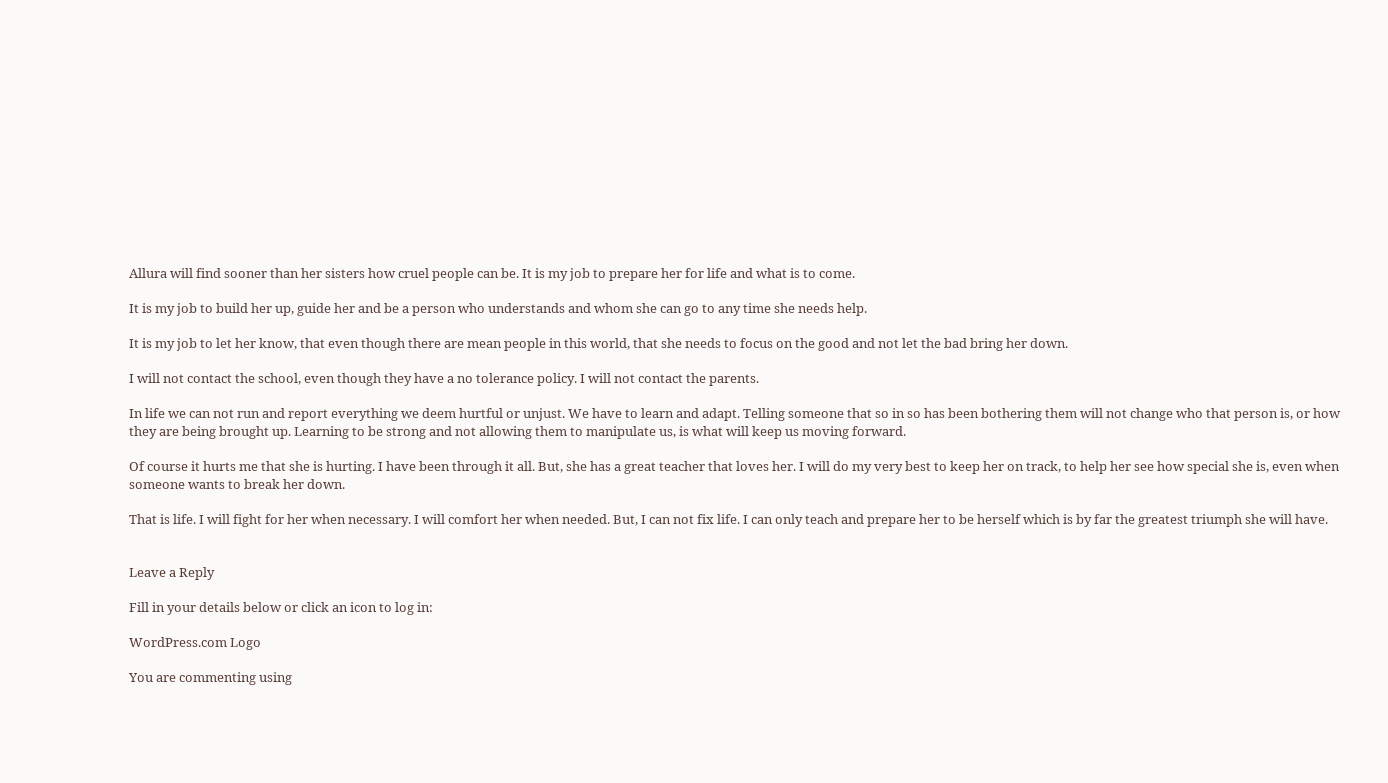Allura will find sooner than her sisters how cruel people can be. It is my job to prepare her for life and what is to come.

It is my job to build her up, guide her and be a person who understands and whom she can go to any time she needs help.

It is my job to let her know, that even though there are mean people in this world, that she needs to focus on the good and not let the bad bring her down.

I will not contact the school, even though they have a no tolerance policy. I will not contact the parents.

In life we can not run and report everything we deem hurtful or unjust. We have to learn and adapt. Telling someone that so in so has been bothering them will not change who that person is, or how they are being brought up. Learning to be strong and not allowing them to manipulate us, is what will keep us moving forward.

Of course it hurts me that she is hurting. I have been through it all. But, she has a great teacher that loves her. I will do my very best to keep her on track, to help her see how special she is, even when someone wants to break her down.

That is life. I will fight for her when necessary. I will comfort her when needed. But, I can not fix life. I can only teach and prepare her to be herself which is by far the greatest triumph she will have.


Leave a Reply

Fill in your details below or click an icon to log in:

WordPress.com Logo

You are commenting using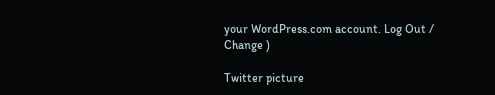your WordPress.com account. Log Out / Change )

Twitter picture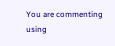You are commenting using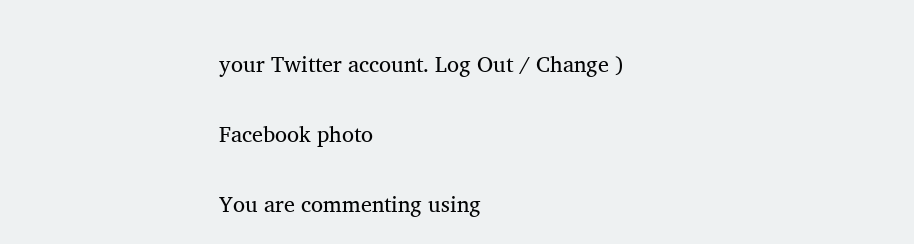your Twitter account. Log Out / Change )

Facebook photo

You are commenting using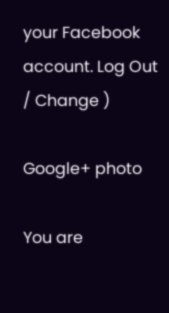your Facebook account. Log Out / Change )

Google+ photo

You are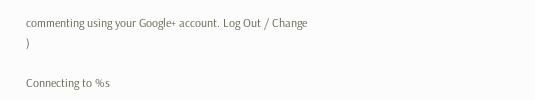commenting using your Google+ account. Log Out / Change )

Connecting to %s